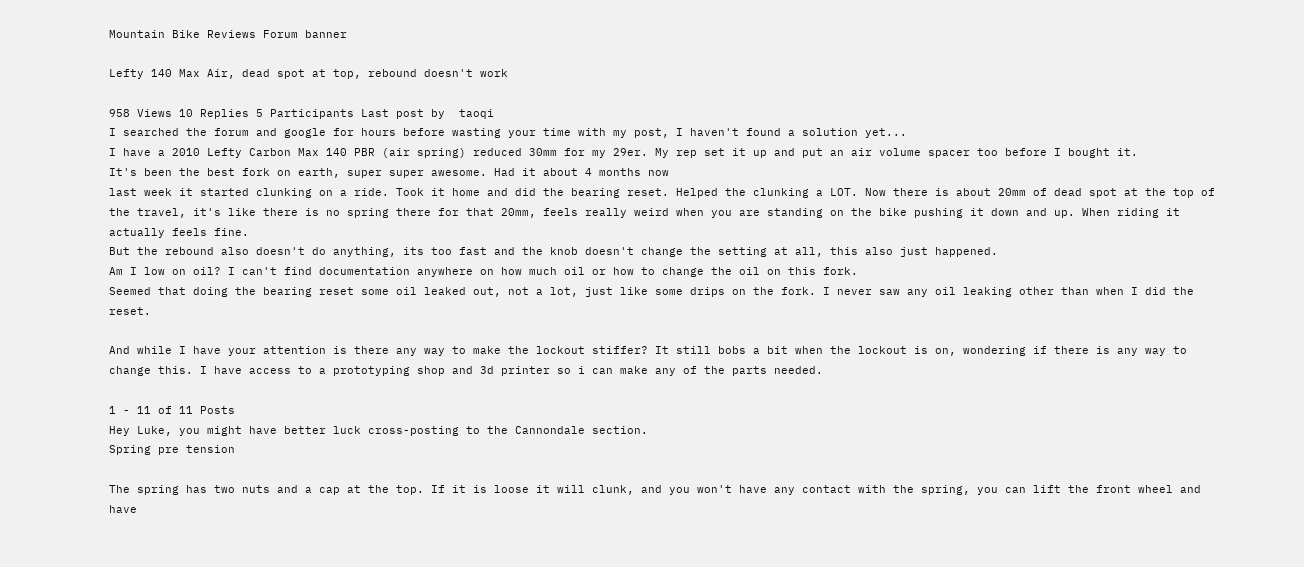Mountain Bike Reviews Forum banner

Lefty 140 Max Air, dead spot at top, rebound doesn't work

958 Views 10 Replies 5 Participants Last post by  taoqi
I searched the forum and google for hours before wasting your time with my post, I haven't found a solution yet...
I have a 2010 Lefty Carbon Max 140 PBR (air spring) reduced 30mm for my 29er. My rep set it up and put an air volume spacer too before I bought it.
It's been the best fork on earth, super super awesome. Had it about 4 months now
last week it started clunking on a ride. Took it home and did the bearing reset. Helped the clunking a LOT. Now there is about 20mm of dead spot at the top of the travel, it's like there is no spring there for that 20mm, feels really weird when you are standing on the bike pushing it down and up. When riding it actually feels fine.
But the rebound also doesn't do anything, its too fast and the knob doesn't change the setting at all, this also just happened.
Am I low on oil? I can't find documentation anywhere on how much oil or how to change the oil on this fork.
Seemed that doing the bearing reset some oil leaked out, not a lot, just like some drips on the fork. I never saw any oil leaking other than when I did the reset.

And while I have your attention is there any way to make the lockout stiffer? It still bobs a bit when the lockout is on, wondering if there is any way to change this. I have access to a prototyping shop and 3d printer so i can make any of the parts needed.

1 - 11 of 11 Posts
Hey Luke, you might have better luck cross-posting to the Cannondale section.
Spring pre tension

The spring has two nuts and a cap at the top. If it is loose it will clunk, and you won't have any contact with the spring, you can lift the front wheel and have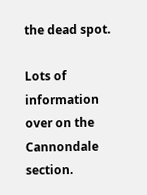the dead spot.

Lots of information over on the Cannondale section.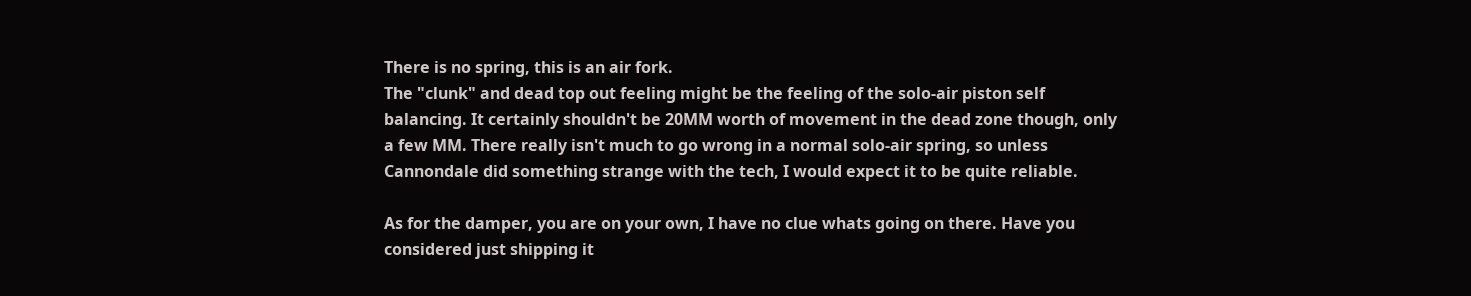There is no spring, this is an air fork.
The "clunk" and dead top out feeling might be the feeling of the solo-air piston self balancing. It certainly shouldn't be 20MM worth of movement in the dead zone though, only a few MM. There really isn't much to go wrong in a normal solo-air spring, so unless Cannondale did something strange with the tech, I would expect it to be quite reliable.

As for the damper, you are on your own, I have no clue whats going on there. Have you considered just shipping it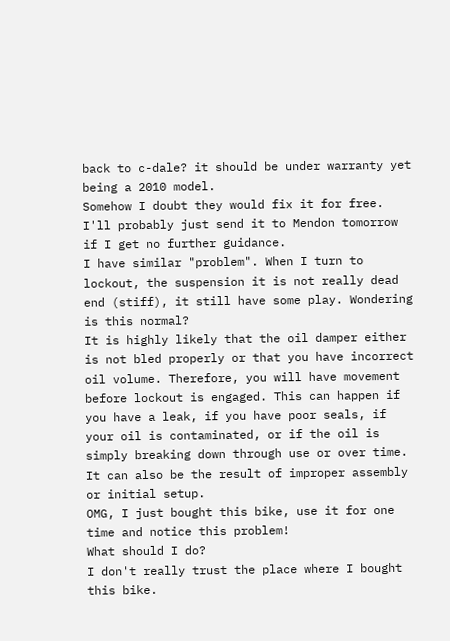back to c-dale? it should be under warranty yet being a 2010 model.
Somehow I doubt they would fix it for free. I'll probably just send it to Mendon tomorrow if I get no further guidance.
I have similar "problem". When I turn to lockout, the suspension it is not really dead end (stiff), it still have some play. Wondering is this normal?
It is highly likely that the oil damper either is not bled properly or that you have incorrect oil volume. Therefore, you will have movement before lockout is engaged. This can happen if you have a leak, if you have poor seals, if your oil is contaminated, or if the oil is simply breaking down through use or over time. It can also be the result of improper assembly or initial setup.
OMG, I just bought this bike, use it for one time and notice this problem!
What should I do?
I don't really trust the place where I bought this bike.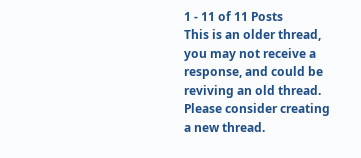1 - 11 of 11 Posts
This is an older thread, you may not receive a response, and could be reviving an old thread. Please consider creating a new thread.